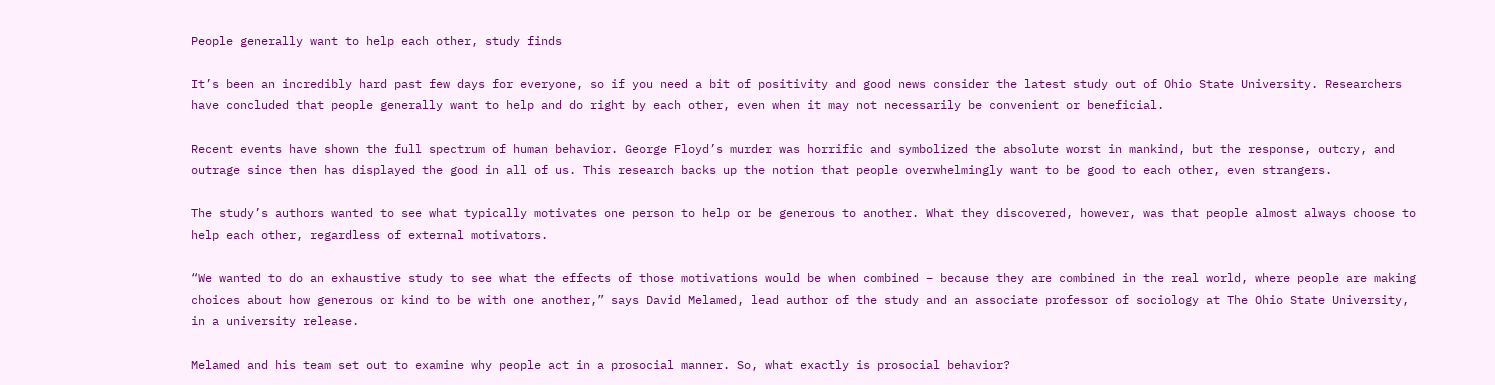People generally want to help each other, study finds

It’s been an incredibly hard past few days for everyone, so if you need a bit of positivity and good news consider the latest study out of Ohio State University. Researchers have concluded that people generally want to help and do right by each other, even when it may not necessarily be convenient or beneficial.

Recent events have shown the full spectrum of human behavior. George Floyd’s murder was horrific and symbolized the absolute worst in mankind, but the response, outcry, and outrage since then has displayed the good in all of us. This research backs up the notion that people overwhelmingly want to be good to each other, even strangers.

The study’s authors wanted to see what typically motivates one person to help or be generous to another. What they discovered, however, was that people almost always choose to help each other, regardless of external motivators.

“We wanted to do an exhaustive study to see what the effects of those motivations would be when combined – because they are combined in the real world, where people are making choices about how generous or kind to be with one another,” says David Melamed, lead author of the study and an associate professor of sociology at The Ohio State University, in a university release.

Melamed and his team set out to examine why people act in a prosocial manner. So, what exactly is prosocial behavior?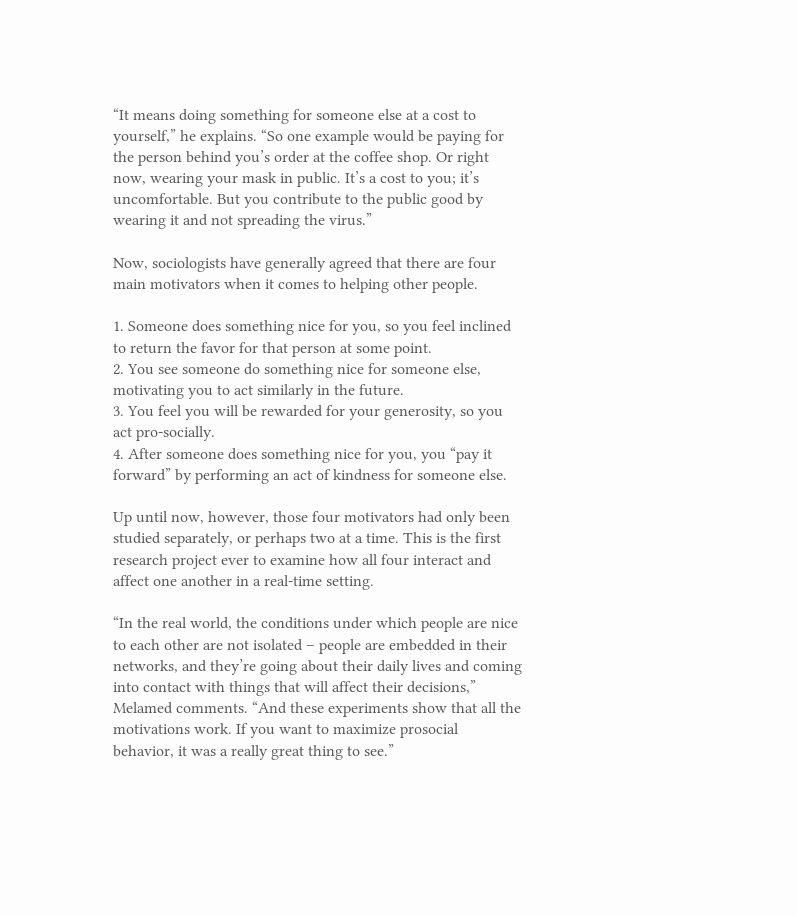“It means doing something for someone else at a cost to yourself,” he explains. “So one example would be paying for the person behind you’s order at the coffee shop. Or right now, wearing your mask in public. It’s a cost to you; it’s uncomfortable. But you contribute to the public good by wearing it and not spreading the virus.”

Now, sociologists have generally agreed that there are four main motivators when it comes to helping other people.

1. Someone does something nice for you, so you feel inclined to return the favor for that person at some point.
2. You see someone do something nice for someone else, motivating you to act similarly in the future.
3. You feel you will be rewarded for your generosity, so you act pro-socially.
4. After someone does something nice for you, you “pay it forward” by performing an act of kindness for someone else.

Up until now, however, those four motivators had only been studied separately, or perhaps two at a time. This is the first research project ever to examine how all four interact and affect one another in a real-time setting.

“In the real world, the conditions under which people are nice to each other are not isolated – people are embedded in their networks, and they’re going about their daily lives and coming into contact with things that will affect their decisions,” Melamed comments. “And these experiments show that all the motivations work. If you want to maximize prosocial behavior, it was a really great thing to see.”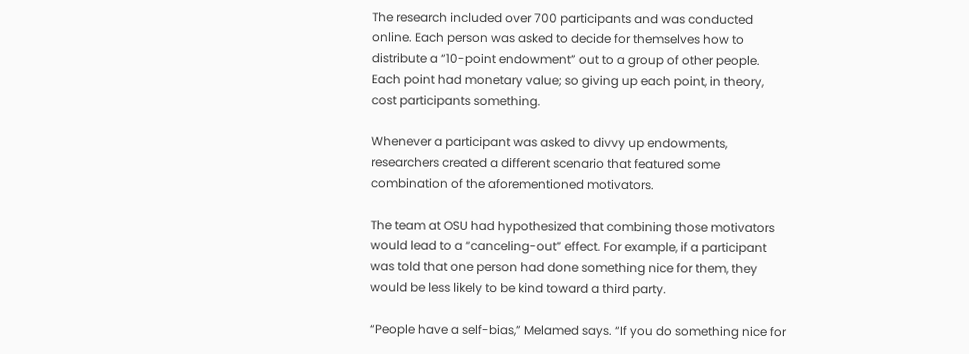The research included over 700 participants and was conducted online. Each person was asked to decide for themselves how to distribute a “10-point endowment” out to a group of other people. Each point had monetary value; so giving up each point, in theory, cost participants something.

Whenever a participant was asked to divvy up endowments, researchers created a different scenario that featured some combination of the aforementioned motivators.

The team at OSU had hypothesized that combining those motivators would lead to a “canceling-out” effect. For example, if a participant was told that one person had done something nice for them, they would be less likely to be kind toward a third party.

“People have a self-bias,” Melamed says. “If you do something nice for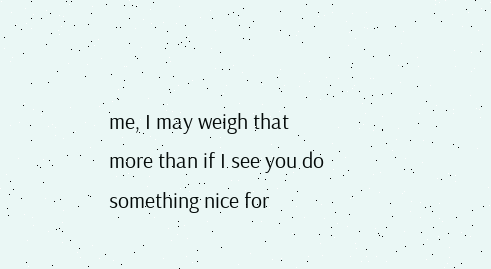me, I may weigh that more than if I see you do something nice for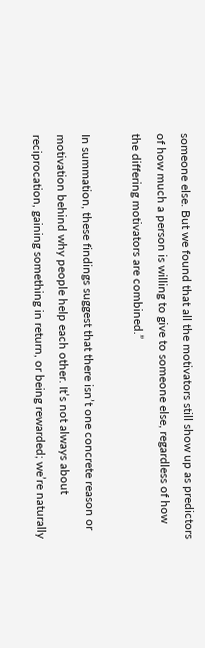someone else. But we found that all the motivators still show up as predictors of how much a person is willing to give to someone else, regardless of how the differing motivators are combined.”

In summation, these findings suggest that there isn’t one concrete reason or motivation behind why people help each other. It’s not always about reciprocation, gaining something in return, or being rewarded; we’re naturally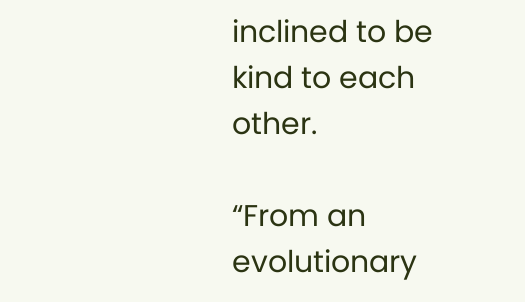inclined to be kind to each other.

“From an evolutionary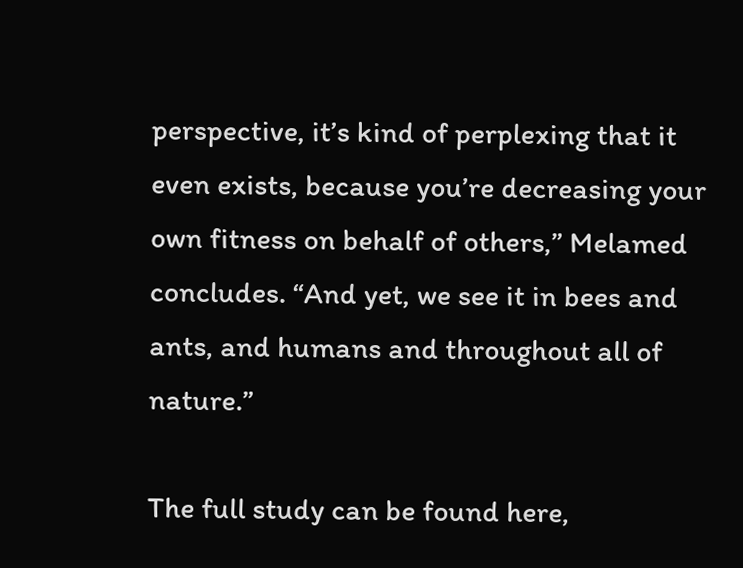perspective, it’s kind of perplexing that it even exists, because you’re decreasing your own fitness on behalf of others,” Melamed concludes. “And yet, we see it in bees and ants, and humans and throughout all of nature.”

The full study can be found here,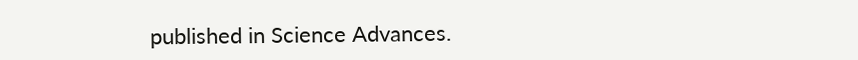published in Science Advances.